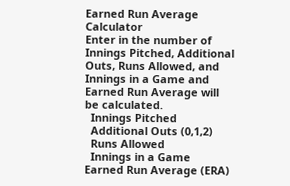Earned Run Average Calculator
Enter in the number of Innings Pitched, Additional Outs, Runs Allowed, and Innings in a Game and Earned Run Average will be calculated.
  Innings Pitched
  Additional Outs (0,1,2)
  Runs Allowed
  Innings in a Game
Earned Run Average (ERA)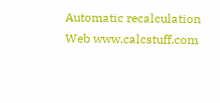Automatic recalculation
Web www.calcstuff.com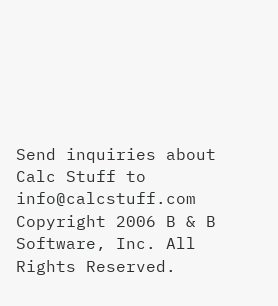Send inquiries about Calc Stuff to info@calcstuff.com
Copyright 2006 B & B Software, Inc. All Rights Reserved.